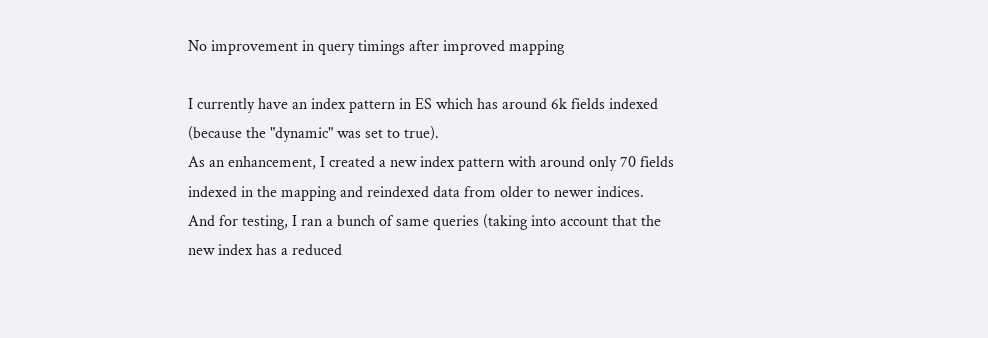No improvement in query timings after improved mapping

I currently have an index pattern in ES which has around 6k fields indexed (because the "dynamic" was set to true).
As an enhancement, I created a new index pattern with around only 70 fields indexed in the mapping and reindexed data from older to newer indices.
And for testing, I ran a bunch of same queries (taking into account that the new index has a reduced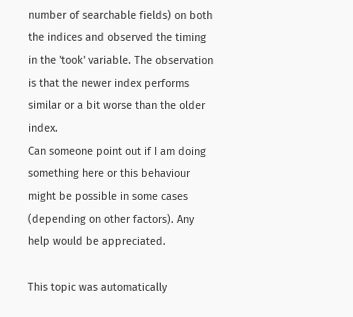number of searchable fields) on both the indices and observed the timing in the 'took' variable. The observation is that the newer index performs similar or a bit worse than the older index.
Can someone point out if I am doing something here or this behaviour might be possible in some cases (depending on other factors). Any help would be appreciated.

This topic was automatically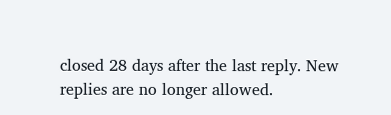closed 28 days after the last reply. New replies are no longer allowed.